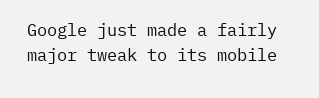Google just made a fairly major tweak to its mobile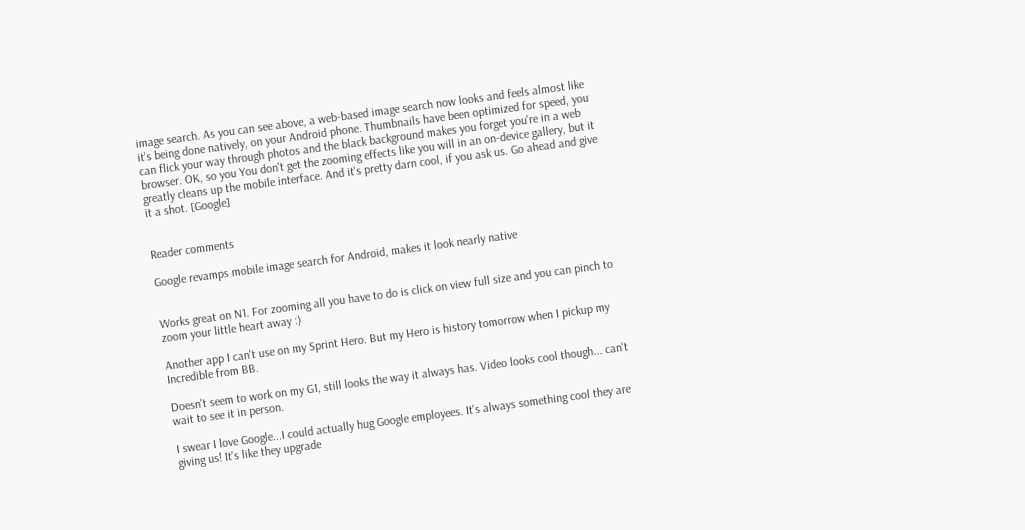image search. As you can see above, a web-based image search now looks and feels almost like it's being done natively, on your Android phone. Thumbnails have been optimized for speed, you can flick your way through photos and the black background makes you forget you're in a web browser. OK, so you You don't get the zooming effects like you will in an on-device gallery, but it greatly cleans up the mobile interface. And it's pretty darn cool, if you ask us. Go ahead and give it a shot. [Google]


Reader comments

Google revamps mobile image search for Android, makes it look nearly native


Works great on N1. For zooming all you have to do is click on view full size and you can pinch to zoom your little heart away :)

Another app I can't use on my Sprint Hero. But my Hero is history tomorrow when I pickup my Incredible from BB.

Doesn't seem to work on my G1, still looks the way it always has. Video looks cool though... can't wait to see it in person.

I swear I love Google...I could actually hug Google employees. It's always something cool they are giving us! It's like they upgrade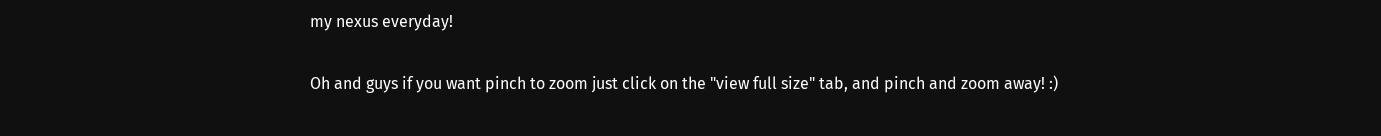my nexus everyday!

Oh and guys if you want pinch to zoom just click on the "view full size" tab, and pinch and zoom away! :)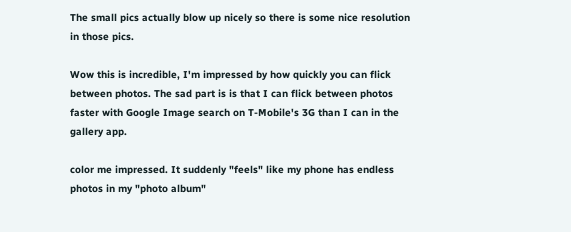The small pics actually blow up nicely so there is some nice resolution in those pics.

Wow this is incredible, I'm impressed by how quickly you can flick between photos. The sad part is is that I can flick between photos faster with Google Image search on T-Mobile's 3G than I can in the gallery app.

color me impressed. It suddenly "feels" like my phone has endless photos in my "photo album"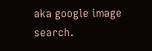aka google image search.